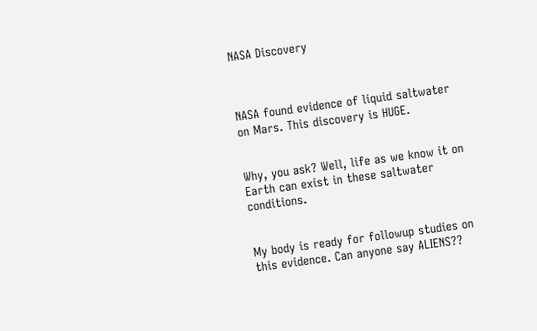NASA Discovery



NASA found evidence of liquid saltwater on Mars. This discovery is HUGE.


Why, you ask? Well, life as we know it on Earth can exist in these saltwater conditions.


My body is ready for followup studies on this evidence. Can anyone say ALIENS??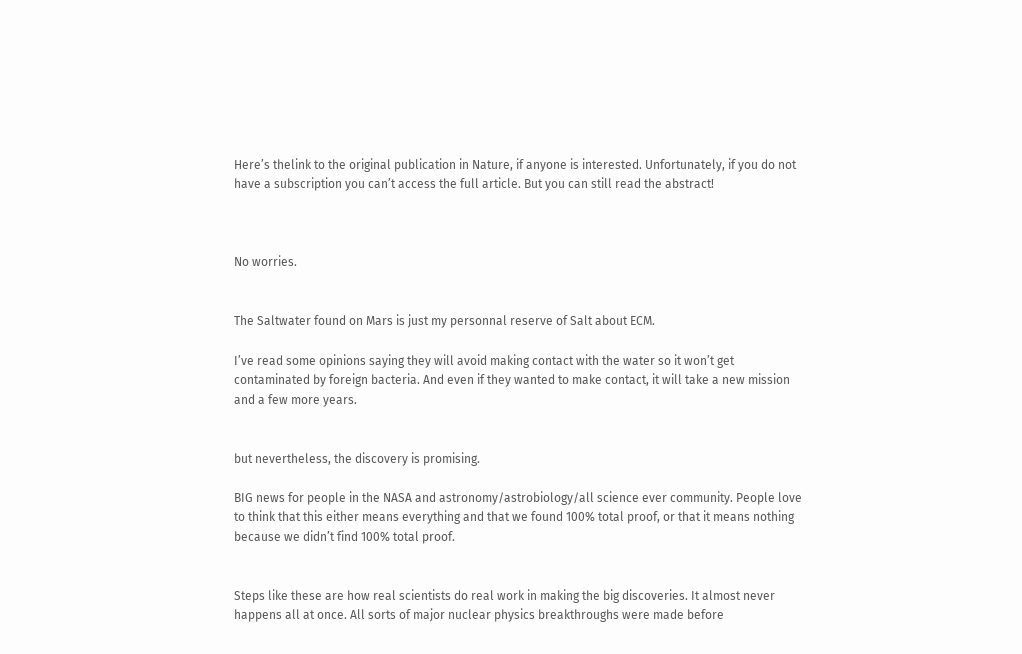Here’s thelink to the original publication in Nature, if anyone is interested. Unfortunately, if you do not have a subscription you can’t access the full article. But you can still read the abstract!



No worries.


The Saltwater found on Mars is just my personnal reserve of Salt about ECM.

I’ve read some opinions saying they will avoid making contact with the water so it won’t get contaminated by foreign bacteria. And even if they wanted to make contact, it will take a new mission and a few more years.


but nevertheless, the discovery is promising.

BIG news for people in the NASA and astronomy/astrobiology/all science ever community. People love to think that this either means everything and that we found 100% total proof, or that it means nothing because we didn’t find 100% total proof.


Steps like these are how real scientists do real work in making the big discoveries. It almost never happens all at once. All sorts of major nuclear physics breakthroughs were made before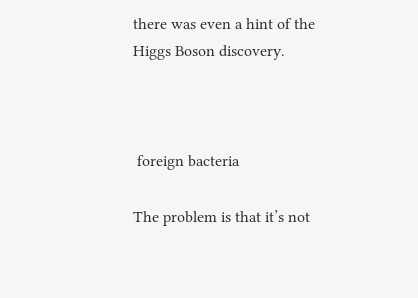there was even a hint of the Higgs Boson discovery.



 foreign bacteria

The problem is that it’s not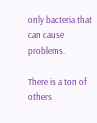only bacteria that can cause problems.

There is a ton of others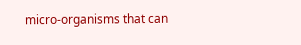micro-organisms that can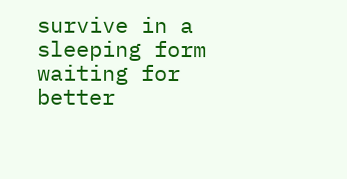survive in a sleeping form waiting for better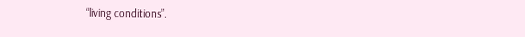“living conditions”.